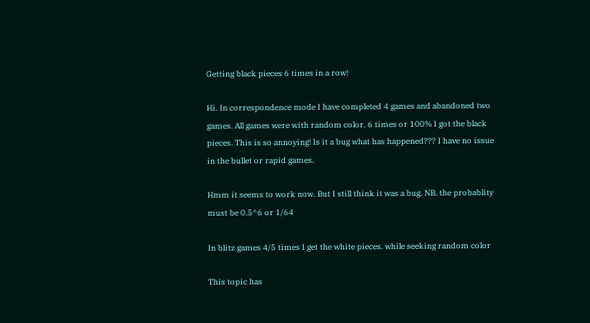Getting black pieces 6 times in a row!

Hi. In correspondence mode I have completed 4 games and abandoned two games. All games were with random color. 6 times or 100% I got the black pieces. This is so annoying! Is it a bug what has happened??? I have no issue in the bullet or rapid games.

Hmm it seems to work now. But I still think it was a bug. NB. the probablity must be 0.5^6 or 1/64

In blitz games 4/5 times I get the white pieces. while seeking random color

This topic has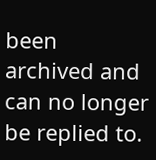been archived and can no longer be replied to.